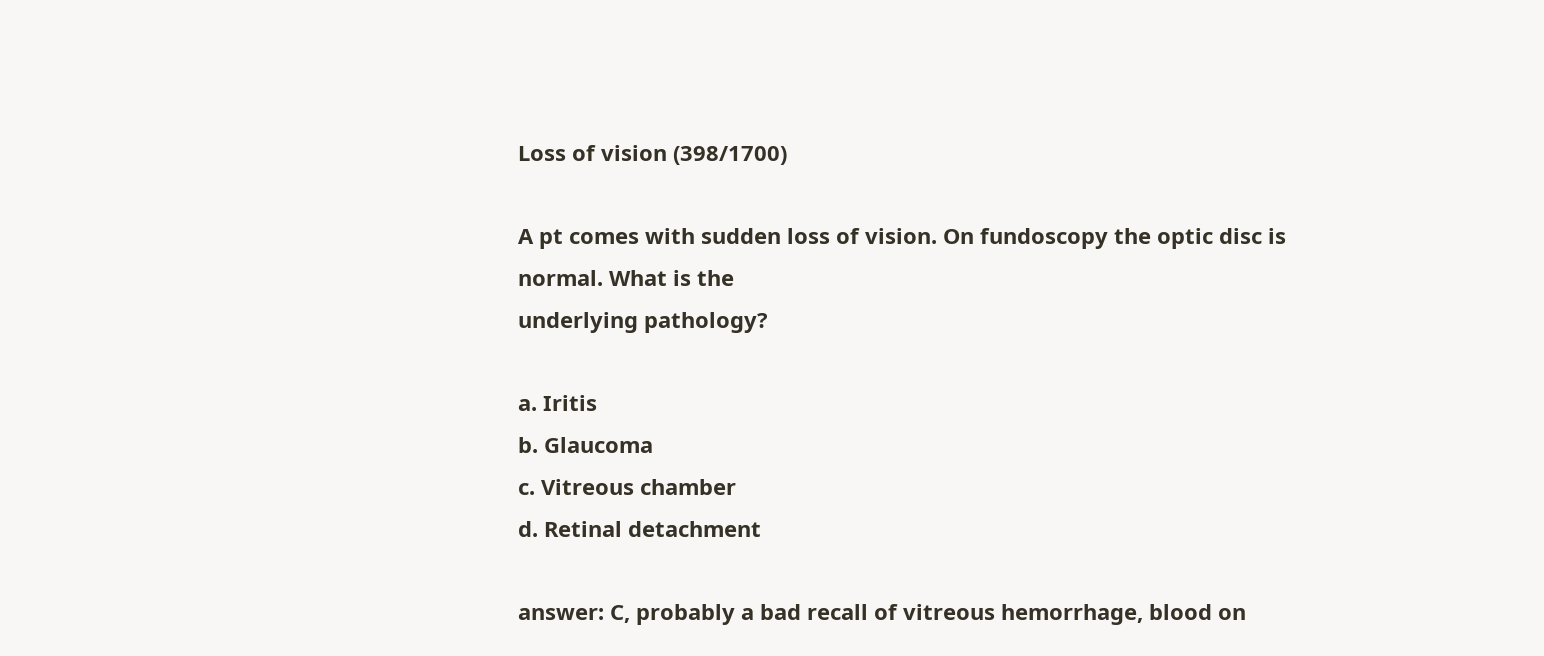Loss of vision (398/1700)

A pt comes with sudden loss of vision. On fundoscopy the optic disc is normal. What is the
underlying pathology?

a. Iritis
b. Glaucoma
c. Vitreous chamber
d. Retinal detachment

answer: C, probably a bad recall of vitreous hemorrhage, blood on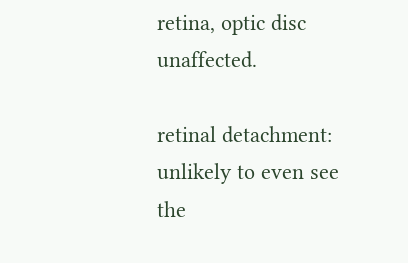retina, optic disc unaffected.

retinal detachment: unlikely to even see the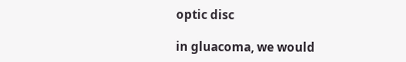optic disc

in gluacoma, we would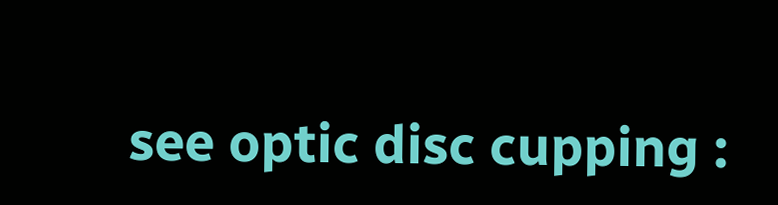see optic disc cupping :